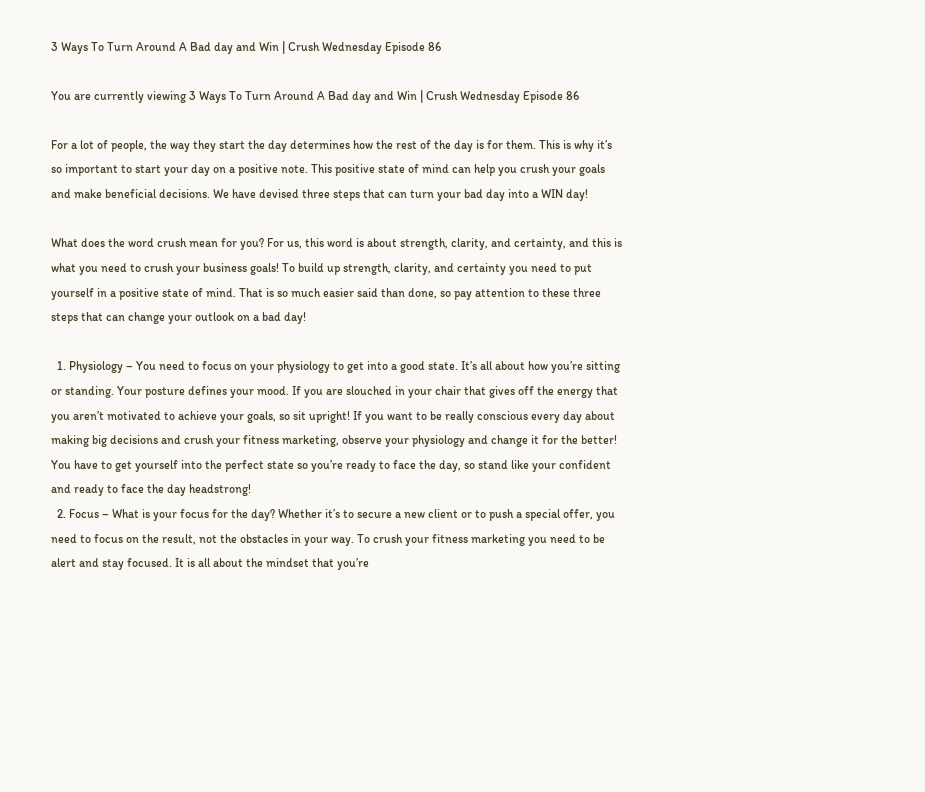3 Ways To Turn Around A Bad day and Win | Crush Wednesday Episode 86

You are currently viewing 3 Ways To Turn Around A Bad day and Win | Crush Wednesday Episode 86

For a lot of people, the way they start the day determines how the rest of the day is for them. This is why it’s so important to start your day on a positive note. This positive state of mind can help you crush your goals and make beneficial decisions. We have devised three steps that can turn your bad day into a WIN day!

What does the word crush mean for you? For us, this word is about strength, clarity, and certainty, and this is what you need to crush your business goals! To build up strength, clarity, and certainty you need to put yourself in a positive state of mind. That is so much easier said than done, so pay attention to these three steps that can change your outlook on a bad day!

  1. Physiology – You need to focus on your physiology to get into a good state. It’s all about how you’re sitting or standing. Your posture defines your mood. If you are slouched in your chair that gives off the energy that you aren’t motivated to achieve your goals, so sit upright! If you want to be really conscious every day about making big decisions and crush your fitness marketing, observe your physiology and change it for the better! You have to get yourself into the perfect state so you’re ready to face the day, so stand like your confident and ready to face the day headstrong!
  2. Focus – What is your focus for the day? Whether it’s to secure a new client or to push a special offer, you need to focus on the result, not the obstacles in your way. To crush your fitness marketing you need to be alert and stay focused. It is all about the mindset that you’re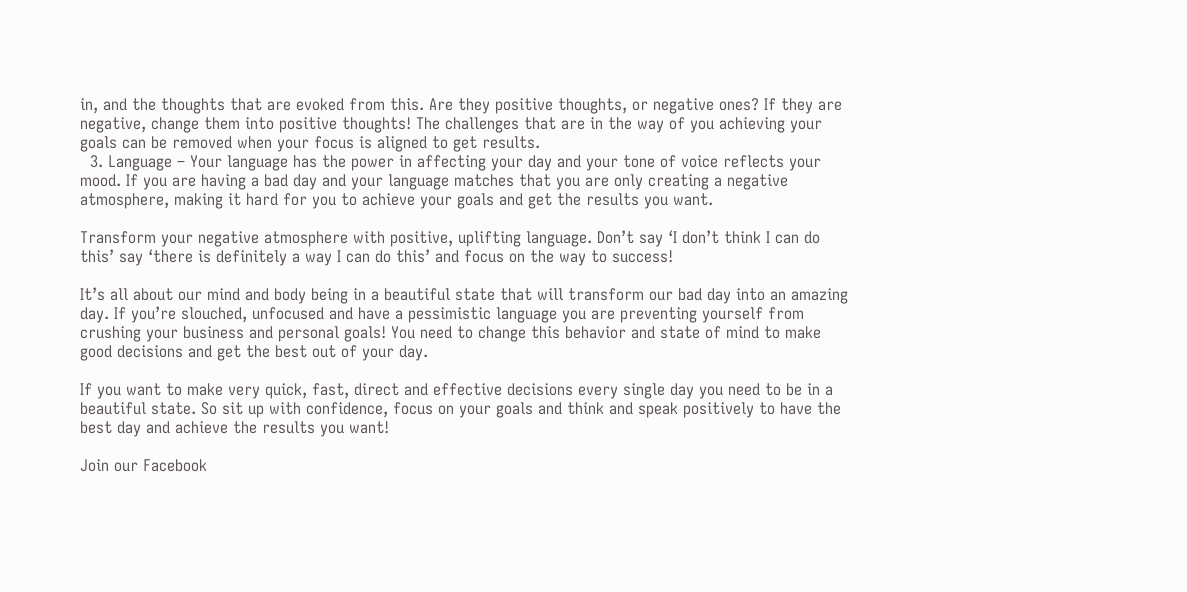in, and the thoughts that are evoked from this. Are they positive thoughts, or negative ones? If they are negative, change them into positive thoughts! The challenges that are in the way of you achieving your goals can be removed when your focus is aligned to get results.
  3. Language – Your language has the power in affecting your day and your tone of voice reflects your mood. If you are having a bad day and your language matches that you are only creating a negative atmosphere, making it hard for you to achieve your goals and get the results you want.

Transform your negative atmosphere with positive, uplifting language. Don’t say ‘I don’t think I can do this’ say ‘there is definitely a way I can do this’ and focus on the way to success!

It’s all about our mind and body being in a beautiful state that will transform our bad day into an amazing day. If you’re slouched, unfocused and have a pessimistic language you are preventing yourself from crushing your business and personal goals! You need to change this behavior and state of mind to make good decisions and get the best out of your day.

If you want to make very quick, fast, direct and effective decisions every single day you need to be in a beautiful state. So sit up with confidence, focus on your goals and think and speak positively to have the best day and achieve the results you want!

Join our Facebook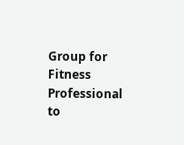Group for Fitness Professional to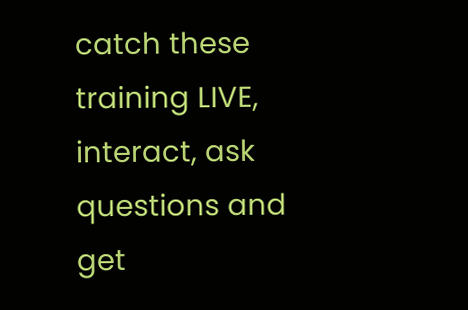catch these training LIVE, interact, ask questions and get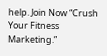help. Join Now “Crush Your Fitness Marketing.”